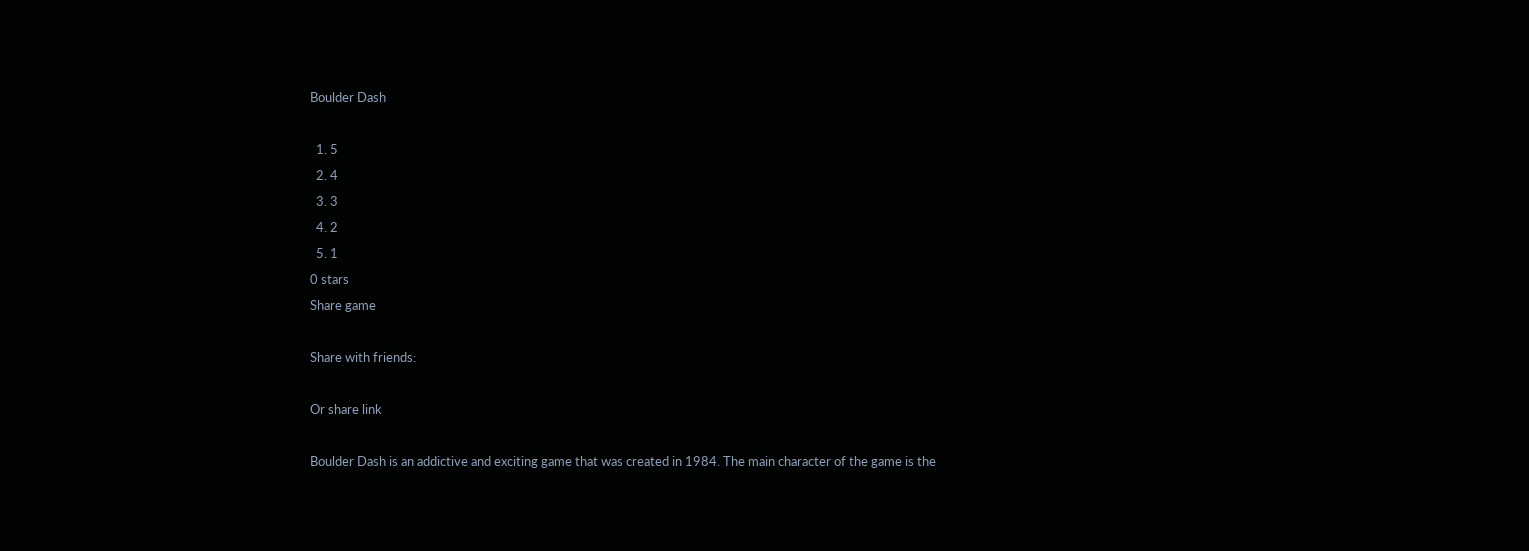Boulder Dash

  1. 5
  2. 4
  3. 3
  4. 2
  5. 1
0 stars
Share game

Share with friends:

Or share link

Boulder Dash is an addictive and exciting game that was created in 1984. The main character of the game is the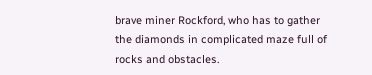brave miner Rockford, who has to gather the diamonds in complicated maze full of rocks and obstacles.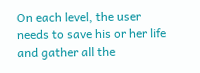On each level, the user needs to save his or her life and gather all the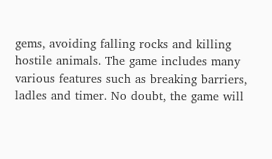gems, avoiding falling rocks and killing hostile animals. The game includes many various features such as breaking barriers, ladles and timer. No doubt, the game will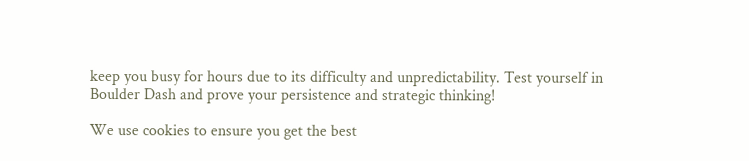keep you busy for hours due to its difficulty and unpredictability. Test yourself in Boulder Dash and prove your persistence and strategic thinking!

We use cookies to ensure you get the best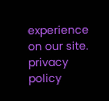experience on our site.  privacy policy